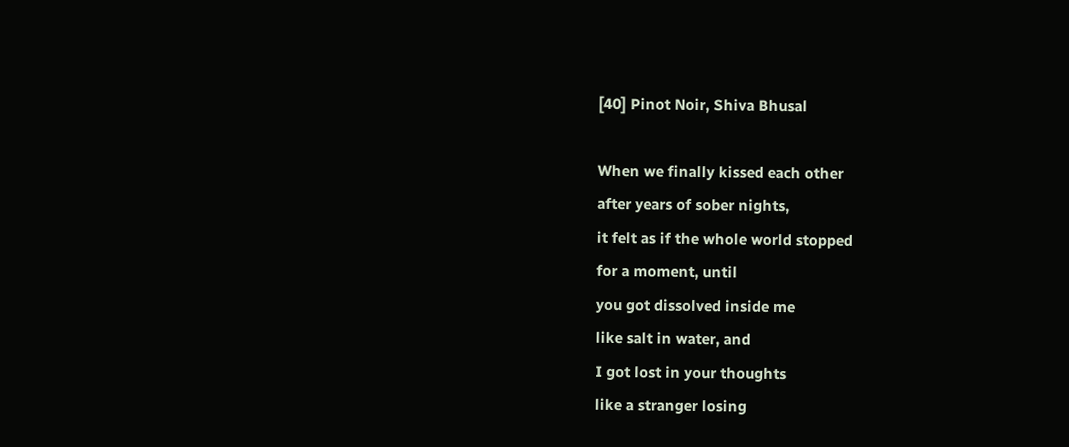[40] Pinot Noir, Shiva Bhusal

When we finally kissed each other
after years of sober nights,
it felt as if the whole world stopped
for a moment, until
you got dissolved inside me
like salt in water, and
I got lost in your thoughts
like a stranger losing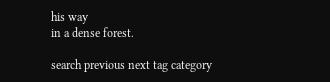his way
in a dense forest.

search previous next tag category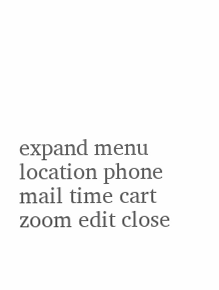expand menu location phone mail time cart zoom edit close